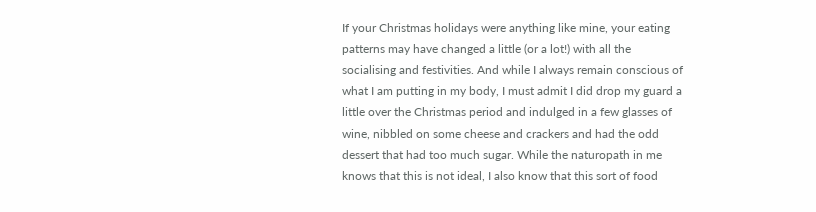If your Christmas holidays were anything like mine, your eating patterns may have changed a little (or a lot!) with all the socialising and festivities. And while I always remain conscious of what I am putting in my body, I must admit I did drop my guard a little over the Christmas period and indulged in a few glasses of wine, nibbled on some cheese and crackers and had the odd dessert that had too much sugar. While the naturopath in me knows that this is not ideal, I also know that this sort of food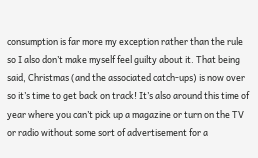consumption is far more my exception rather than the rule so I also don’t make myself feel guilty about it. That being said, Christmas (and the associated catch-ups) is now over so it’s time to get back on track! It’s also around this time of year where you can’t pick up a magazine or turn on the TV or radio without some sort of advertisement for a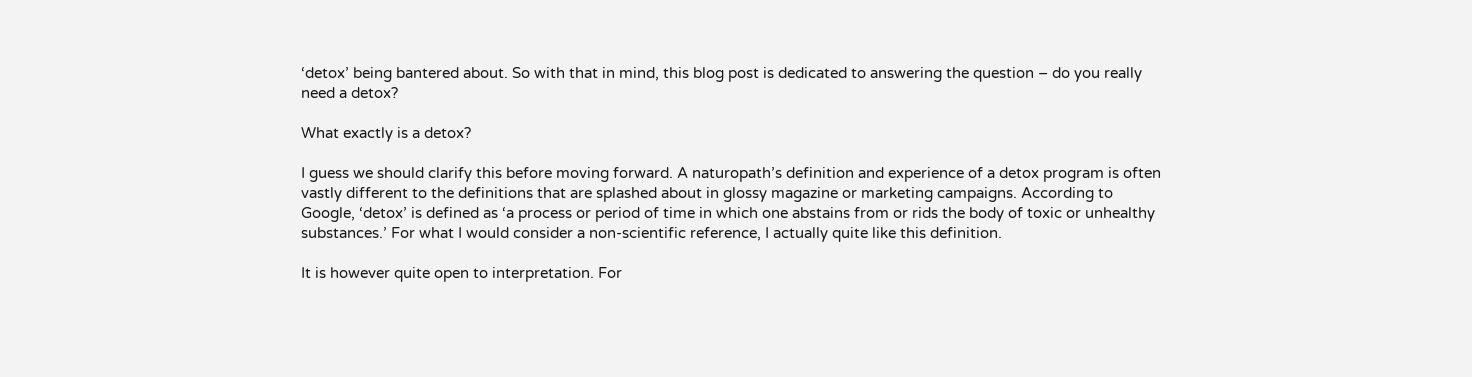‘detox’ being bantered about. So with that in mind, this blog post is dedicated to answering the question – do you really need a detox?

What exactly is a detox?

I guess we should clarify this before moving forward. A naturopath’s definition and experience of a detox program is often vastly different to the definitions that are splashed about in glossy magazine or marketing campaigns. According to Google, ‘detox’ is defined as ‘a process or period of time in which one abstains from or rids the body of toxic or unhealthy substances.’ For what I would consider a non-scientific reference, I actually quite like this definition.

It is however quite open to interpretation. For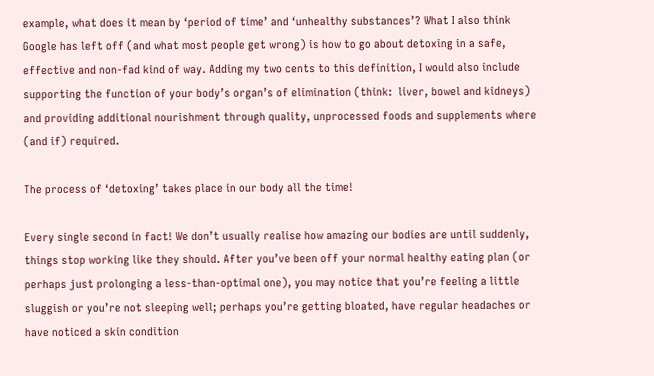example, what does it mean by ‘period of time’ and ‘unhealthy substances’? What I also think Google has left off (and what most people get wrong) is how to go about detoxing in a safe, effective and non-fad kind of way. Adding my two cents to this definition, I would also include supporting the function of your body’s organ’s of elimination (think:  liver, bowel and kidneys) and providing additional nourishment through quality, unprocessed foods and supplements where (and if) required.

The process of ‘detoxing’ takes place in our body all the time!

Every single second in fact! We don’t usually realise how amazing our bodies are until suddenly, things stop working like they should. After you’ve been off your normal healthy eating plan (or perhaps just prolonging a less-than-optimal one), you may notice that you’re feeling a little sluggish or you’re not sleeping well; perhaps you’re getting bloated, have regular headaches or have noticed a skin condition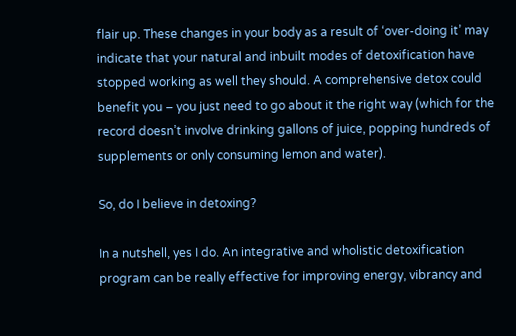flair up. These changes in your body as a result of ‘over-doing it’ may indicate that your natural and inbuilt modes of detoxification have stopped working as well they should. A comprehensive detox could benefit you – you just need to go about it the right way (which for the record doesn’t involve drinking gallons of juice, popping hundreds of supplements or only consuming lemon and water).

So, do I believe in detoxing?

In a nutshell, yes I do. An integrative and wholistic detoxification program can be really effective for improving energy, vibrancy and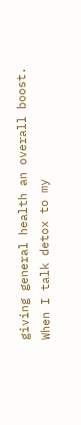giving general health an overall boost. When I talk detox to my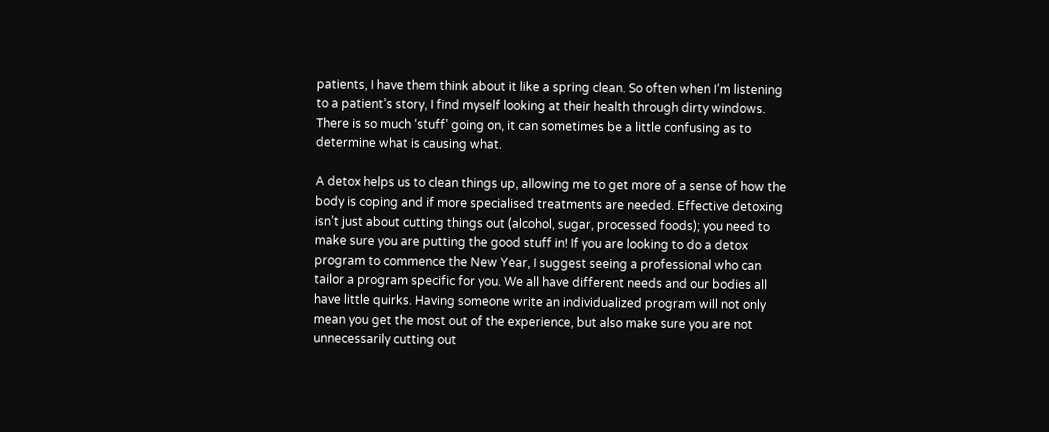patients, I have them think about it like a spring clean. So often when I’m listening to a patient’s story, I find myself looking at their health through dirty windows. There is so much ‘stuff’ going on, it can sometimes be a little confusing as to determine what is causing what.

A detox helps us to clean things up, allowing me to get more of a sense of how the body is coping and if more specialised treatments are needed. Effective detoxing isn’t just about cutting things out (alcohol, sugar, processed foods); you need to make sure you are putting the good stuff in! If you are looking to do a detox program to commence the New Year, I suggest seeing a professional who can tailor a program specific for you. We all have different needs and our bodies all have little quirks. Having someone write an individualized program will not only mean you get the most out of the experience, but also make sure you are not unnecessarily cutting out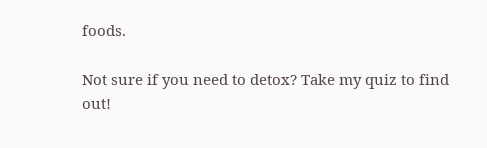foods.

Not sure if you need to detox? Take my quiz to find out!